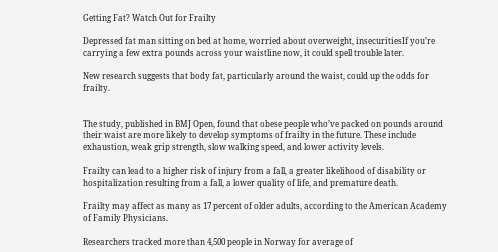Getting Fat? Watch Out for Frailty

Depressed fat man sitting on bed at home, worried about overweight, insecuritiesIf you’re carrying a few extra pounds across your waistline now, it could spell trouble later.

New research suggests that body fat, particularly around the waist, could up the odds for frailty.


The study, published in BMJ Open, found that obese people who’ve packed on pounds around their waist are more likely to develop symptoms of frailty in the future. These include exhaustion, weak grip strength, slow walking speed, and lower activity levels.

Frailty can lead to a higher risk of injury from a fall, a greater likelihood of disability or hospitalization resulting from a fall, a lower quality of life, and premature death.

Frailty may affect as many as 17 percent of older adults, according to the American Academy of Family Physicians.

Researchers tracked more than 4,500 people in Norway for average of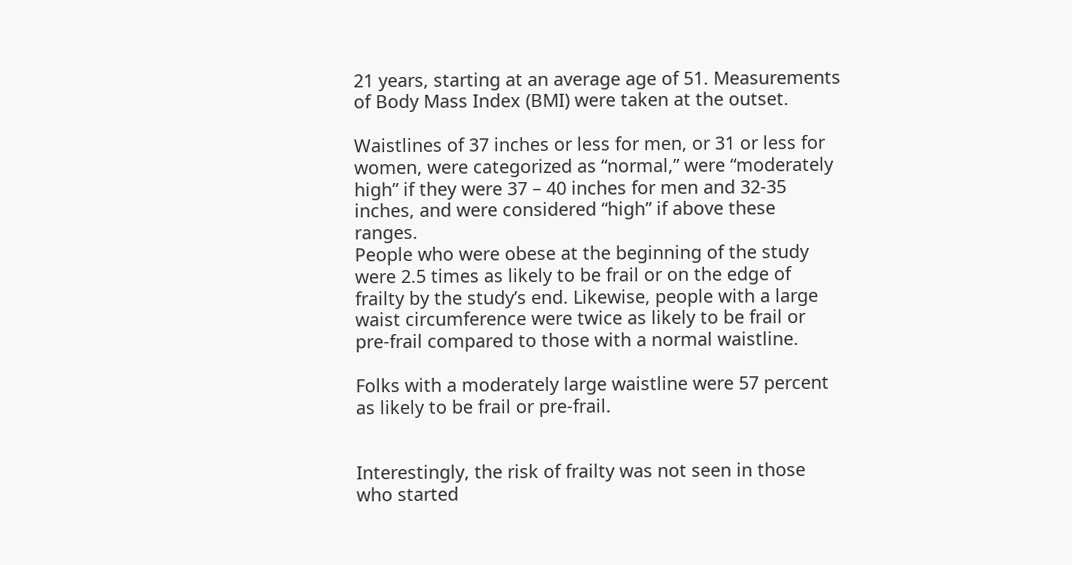21 years, starting at an average age of 51. Measurements of Body Mass Index (BMI) were taken at the outset.

Waistlines of 37 inches or less for men, or 31 or less for women, were categorized as “normal,” were “moderately high” if they were 37 – 40 inches for men and 32-35 inches, and were considered “high” if above these ranges.
People who were obese at the beginning of the study were 2.5 times as likely to be frail or on the edge of frailty by the study’s end. Likewise, people with a large waist circumference were twice as likely to be frail or pre-frail compared to those with a normal waistline.

Folks with a moderately large waistline were 57 percent as likely to be frail or pre-frail.


Interestingly, the risk of frailty was not seen in those who started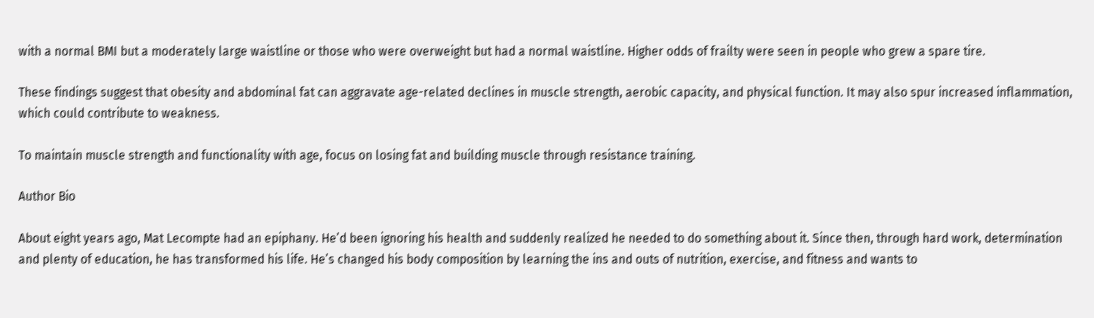with a normal BMI but a moderately large waistline or those who were overweight but had a normal waistline. Higher odds of frailty were seen in people who grew a spare tire.

These findings suggest that obesity and abdominal fat can aggravate age-related declines in muscle strength, aerobic capacity, and physical function. It may also spur increased inflammation, which could contribute to weakness.

To maintain muscle strength and functionality with age, focus on losing fat and building muscle through resistance training.

Author Bio

About eight years ago, Mat Lecompte had an epiphany. He’d been ignoring his health and suddenly realized he needed to do something about it. Since then, through hard work, determination and plenty of education, he has transformed his life. He’s changed his body composition by learning the ins and outs of nutrition, exercise, and fitness and wants to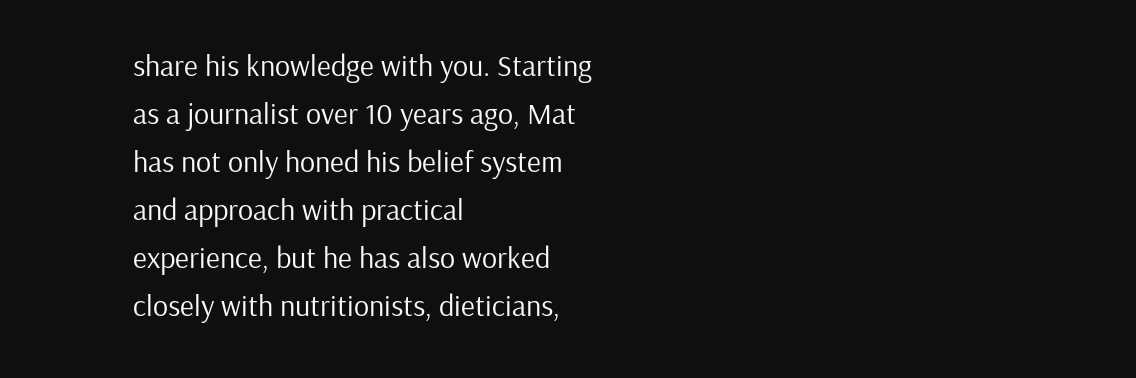share his knowledge with you. Starting as a journalist over 10 years ago, Mat has not only honed his belief system and approach with practical experience, but he has also worked closely with nutritionists, dieticians,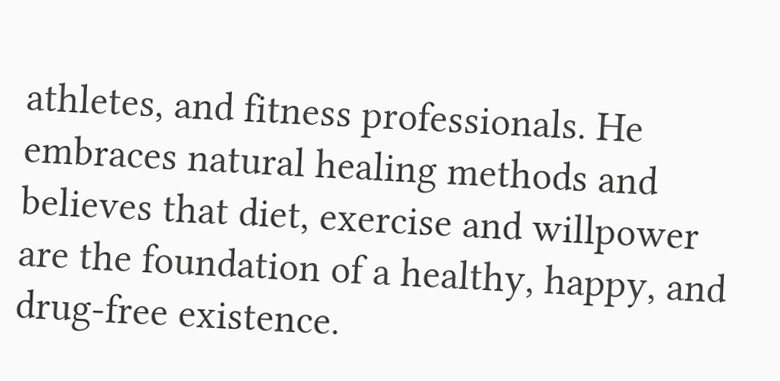athletes, and fitness professionals. He embraces natural healing methods and believes that diet, exercise and willpower are the foundation of a healthy, happy, and drug-free existence.